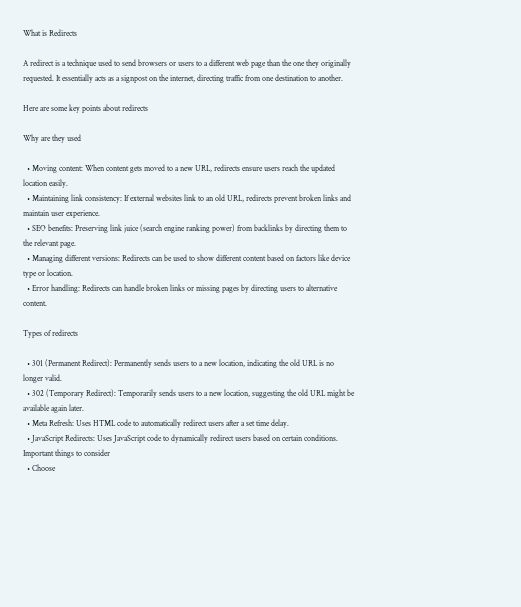What is Redirects

A redirect is a technique used to send browsers or users to a different web page than the one they originally requested. It essentially acts as a signpost on the internet, directing traffic from one destination to another.

Here are some key points about redirects

Why are they used

  • Moving content: When content gets moved to a new URL, redirects ensure users reach the updated location easily.
  • Maintaining link consistency: If external websites link to an old URL, redirects prevent broken links and maintain user experience.
  • SEO benefits: Preserving link juice (search engine ranking power) from backlinks by directing them to the relevant page.
  • Managing different versions: Redirects can be used to show different content based on factors like device type or location.
  • Error handling: Redirects can handle broken links or missing pages by directing users to alternative content.

Types of redirects

  • 301 (Permanent Redirect): Permanently sends users to a new location, indicating the old URL is no longer valid.
  • 302 (Temporary Redirect): Temporarily sends users to a new location, suggesting the old URL might be available again later.
  • Meta Refresh: Uses HTML code to automatically redirect users after a set time delay.
  • JavaScript Redirects: Uses JavaScript code to dynamically redirect users based on certain conditions.
Important things to consider
  • Choose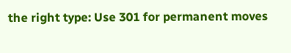the right type: Use 301 for permanent moves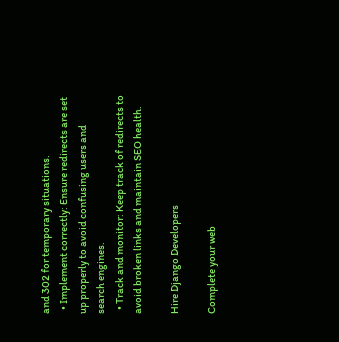and 302 for temporary situations.
  • Implement correctly: Ensure redirects are set up properly to avoid confusing users and search engines.
  • Track and monitor: Keep track of redirects to avoid broken links and maintain SEO health.

Hire Django Developers

Complete your web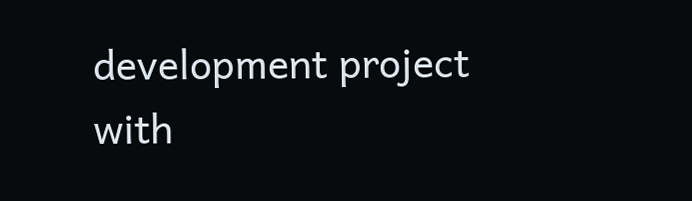development project with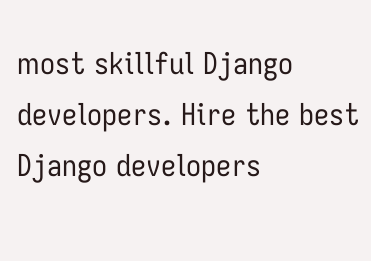most skillful Django developers. Hire the best Django developers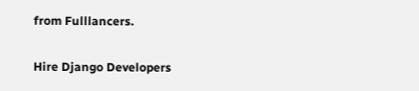from Fulllancers.

Hire Django Developers